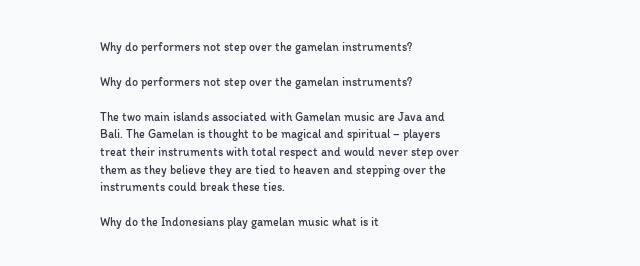Why do performers not step over the gamelan instruments?

Why do performers not step over the gamelan instruments?

The two main islands associated with Gamelan music are Java and Bali. The Gamelan is thought to be magical and spiritual – players treat their instruments with total respect and would never step over them as they believe they are tied to heaven and stepping over the instruments could break these ties.

Why do the Indonesians play gamelan music what is it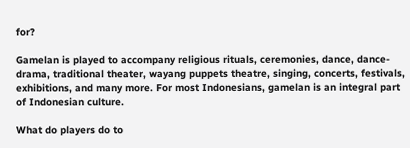for?

Gamelan is played to accompany religious rituals, ceremonies, dance, dance-drama, traditional theater, wayang puppets theatre, singing, concerts, festivals, exhibitions, and many more. For most Indonesians, gamelan is an integral part of Indonesian culture.

What do players do to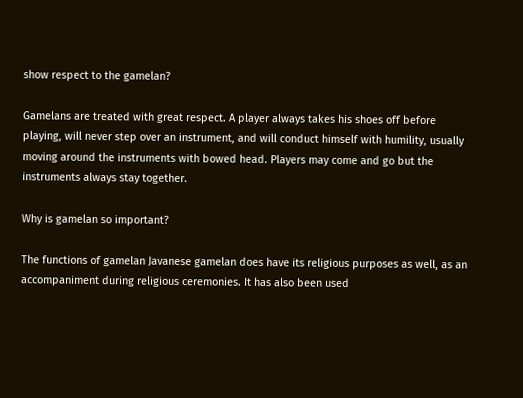show respect to the gamelan?

Gamelans are treated with great respect. A player always takes his shoes off before playing, will never step over an instrument, and will conduct himself with humility, usually moving around the instruments with bowed head. Players may come and go but the instruments always stay together.

Why is gamelan so important?

The functions of gamelan Javanese gamelan does have its religious purposes as well, as an accompaniment during religious ceremonies. It has also been used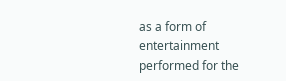as a form of entertainment performed for the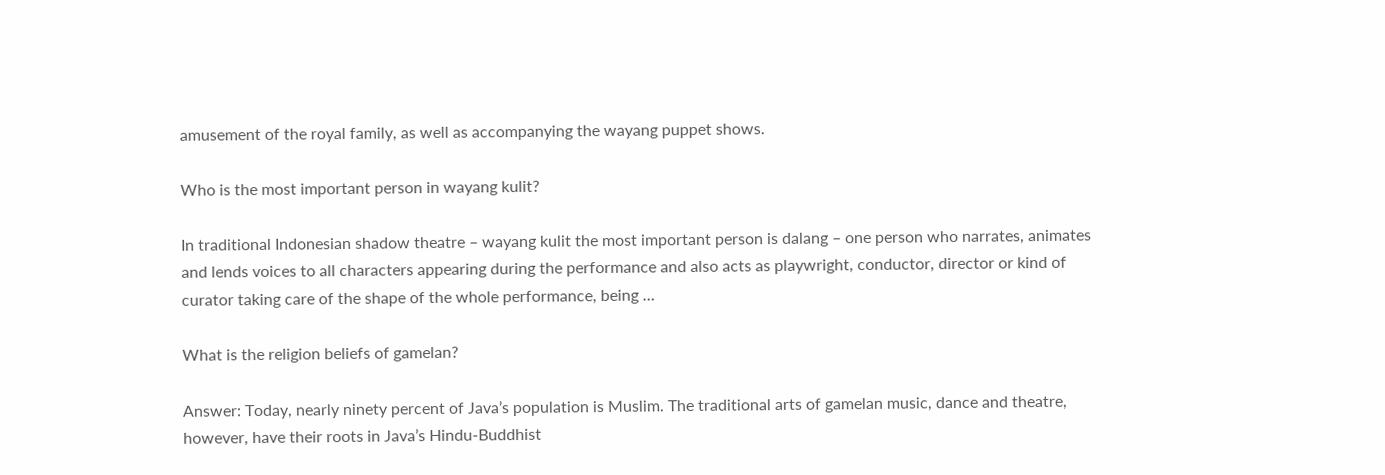amusement of the royal family, as well as accompanying the wayang puppet shows.

Who is the most important person in wayang kulit?

In traditional Indonesian shadow theatre – wayang kulit the most important person is dalang – one person who narrates, animates and lends voices to all characters appearing during the performance and also acts as playwright, conductor, director or kind of curator taking care of the shape of the whole performance, being …

What is the religion beliefs of gamelan?

Answer: Today, nearly ninety percent of Java’s population is Muslim. The traditional arts of gamelan music, dance and theatre, however, have their roots in Java’s Hindu-Buddhist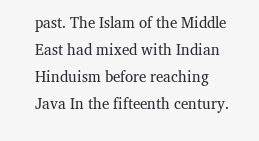past. The Islam of the Middle East had mixed with Indian Hinduism before reaching Java In the fifteenth century.